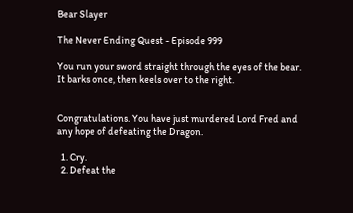Bear Slayer

The Never Ending Quest - Episode 999

You run your sword straight through the eyes of the bear. It barks once, then keels over to the right.


Congratulations. You have just murdered Lord Fred and any hope of defeating the Dragon.

  1. Cry.
  2. Defeat the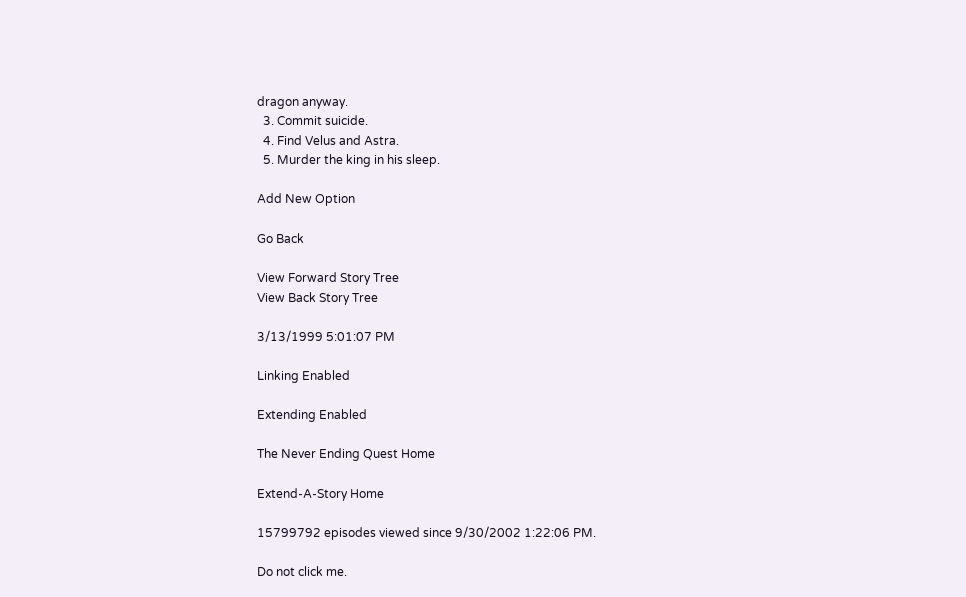dragon anyway.
  3. Commit suicide.
  4. Find Velus and Astra.
  5. Murder the king in his sleep.

Add New Option

Go Back

View Forward Story Tree
View Back Story Tree

3/13/1999 5:01:07 PM

Linking Enabled

Extending Enabled

The Never Ending Quest Home

Extend-A-Story Home

15799792 episodes viewed since 9/30/2002 1:22:06 PM.

Do not click me.